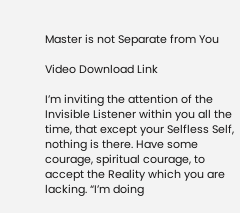Master is not Separate from You

Video Download Link

I’m inviting the attention of the Invisible Listener within you all the time, that except your Selfless Self, nothing is there. Have some courage, spiritual courage, to accept the Reality which you are lacking. “I’m doing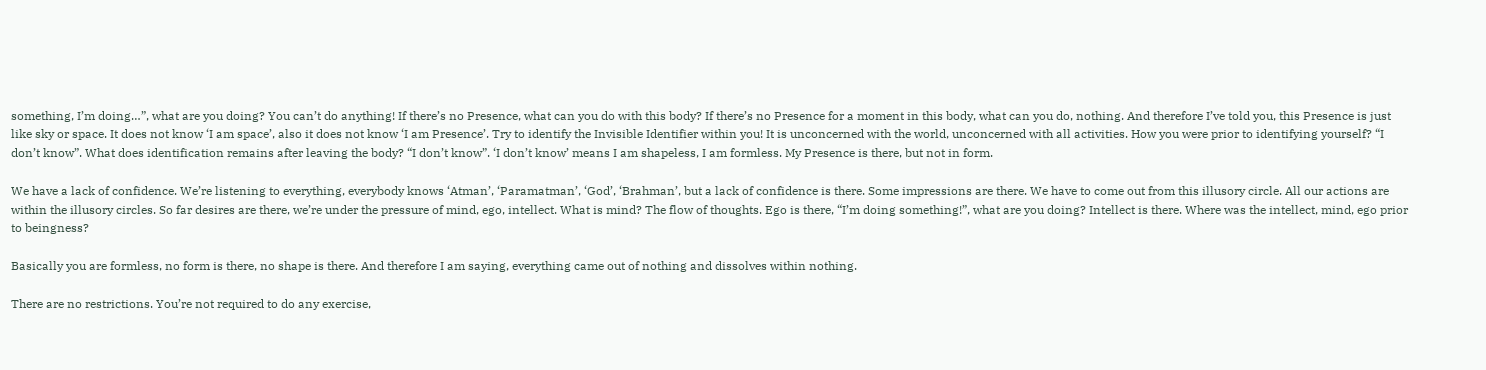something, I’m doing…”, what are you doing? You can’t do anything! If there’s no Presence, what can you do with this body? If there’s no Presence for a moment in this body, what can you do, nothing. And therefore I’ve told you, this Presence is just like sky or space. It does not know ‘I am space’, also it does not know ‘I am Presence’. Try to identify the Invisible Identifier within you! It is unconcerned with the world, unconcerned with all activities. How you were prior to identifying yourself? “I  don’t know”. What does identification remains after leaving the body? “I don’t know”. ‘I don’t know’ means I am shapeless, I am formless. My Presence is there, but not in form.

We have a lack of confidence. We’re listening to everything, everybody knows ‘Atman’, ‘Paramatman’, ‘God’, ‘Brahman’, but a lack of confidence is there. Some impressions are there. We have to come out from this illusory circle. All our actions are within the illusory circles. So far desires are there, we’re under the pressure of mind, ego, intellect. What is mind? The flow of thoughts. Ego is there, “I’m doing something!”, what are you doing? Intellect is there. Where was the intellect, mind, ego prior to beingness?

Basically you are formless, no form is there, no shape is there. And therefore I am saying, everything came out of nothing and dissolves within nothing.

There are no restrictions. You’re not required to do any exercise,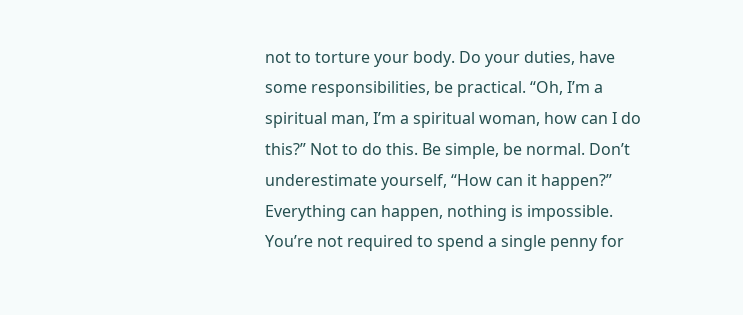not to torture your body. Do your duties, have some responsibilities, be practical. “Oh, I’m a spiritual man, I’m a spiritual woman, how can I do this?” Not to do this. Be simple, be normal. Don’t underestimate yourself, “How can it happen?” Everything can happen, nothing is impossible. You’re not required to spend a single penny for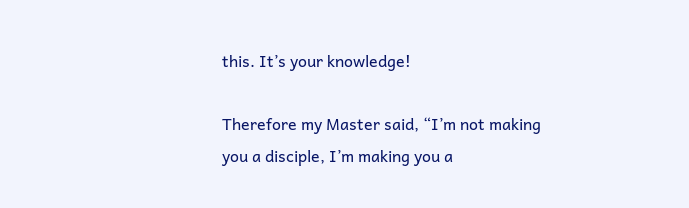this. It’s your knowledge!

Therefore my Master said, “I’m not making you a disciple, I’m making you a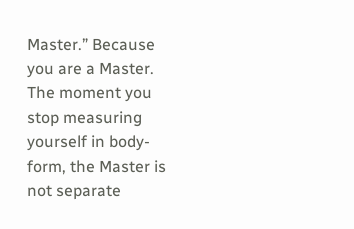Master.” Because you are a Master. The moment you stop measuring yourself in body-form, the Master is not separate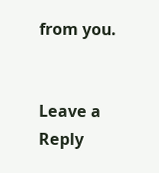from you.


Leave a Reply